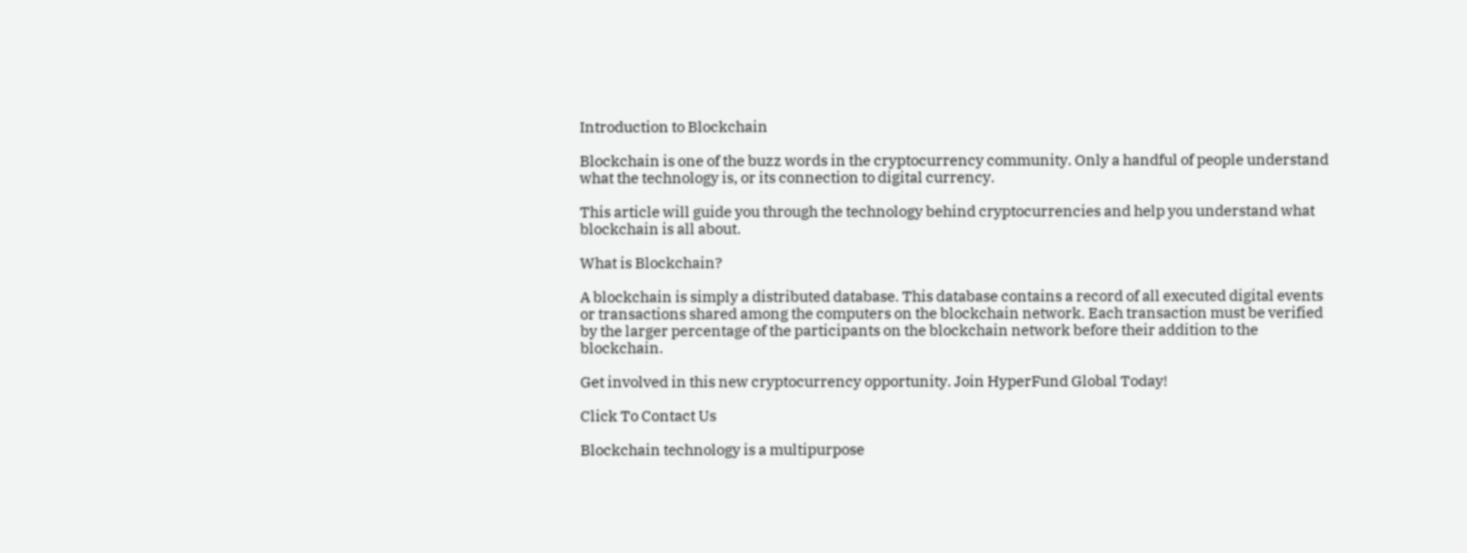Introduction to Blockchain

Blockchain is one of the buzz words in the cryptocurrency community. Only a handful of people understand what the technology is, or its connection to digital currency.

This article will guide you through the technology behind cryptocurrencies and help you understand what blockchain is all about.

What is Blockchain?

A blockchain is simply a distributed database. This database contains a record of all executed digital events or transactions shared among the computers on the blockchain network. Each transaction must be verified by the larger percentage of the participants on the blockchain network before their addition to the blockchain.

Get involved in this new cryptocurrency opportunity. Join HyperFund Global Today!

Click To Contact Us

Blockchain technology is a multipurpose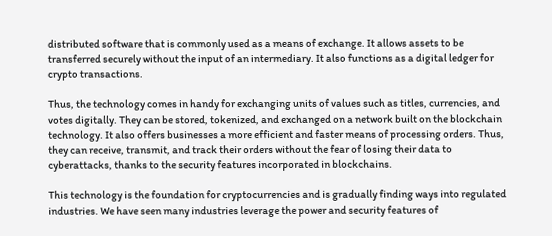distributed software that is commonly used as a means of exchange. It allows assets to be transferred securely without the input of an intermediary. It also functions as a digital ledger for crypto transactions.

Thus, the technology comes in handy for exchanging units of values such as titles, currencies, and votes digitally. They can be stored, tokenized, and exchanged on a network built on the blockchain technology. It also offers businesses a more efficient and faster means of processing orders. Thus, they can receive, transmit, and track their orders without the fear of losing their data to cyberattacks, thanks to the security features incorporated in blockchains.

This technology is the foundation for cryptocurrencies and is gradually finding ways into regulated industries. We have seen many industries leverage the power and security features of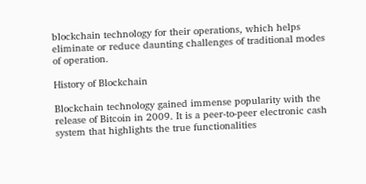blockchain technology for their operations, which helps eliminate or reduce daunting challenges of traditional modes of operation.

History of Blockchain

Blockchain technology gained immense popularity with the release of Bitcoin in 2009. It is a peer-to-peer electronic cash system that highlights the true functionalities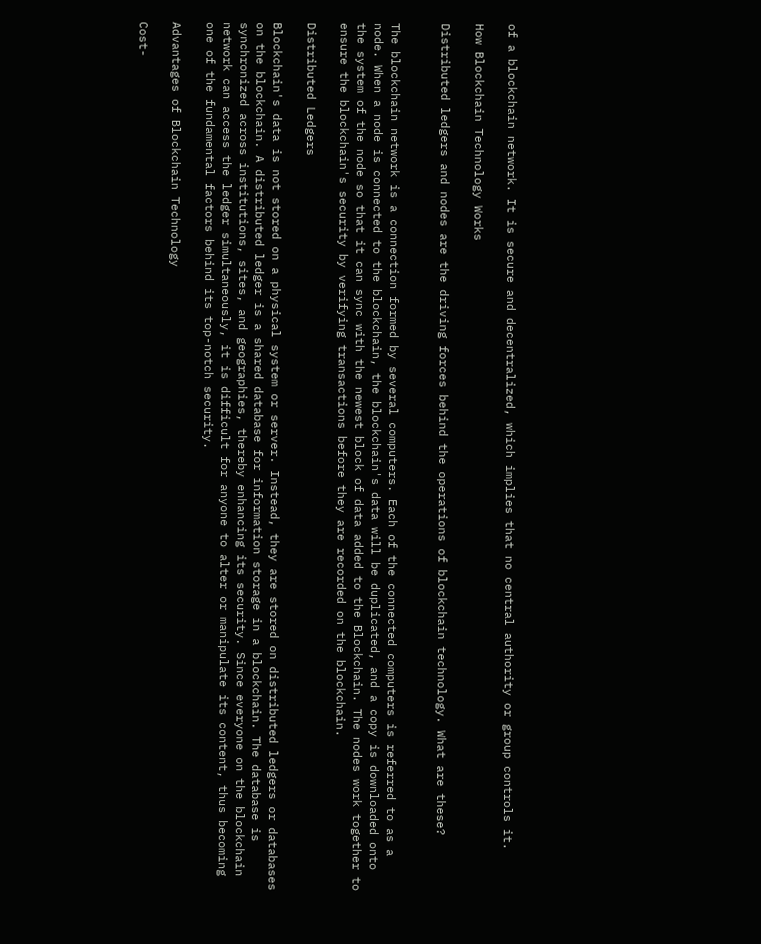of a blockchain network. It is secure and decentralized, which implies that no central authority or group controls it.

How Blockchain Technology Works

Distributed ledgers and nodes are the driving forces behind the operations of blockchain technology. What are these?


The blockchain network is a connection formed by several computers. Each of the connected computers is referred to as a node. When a node is connected to the blockchain, the blockchain's data will be duplicated, and a copy is downloaded onto the system of the node so that it can sync with the newest block of data added to the Blockchain. The nodes work together to ensure the blockchain's security by verifying transactions before they are recorded on the blockchain.

Distributed Ledgers

Blockchain's data is not stored on a physical system or server. Instead, they are stored on distributed ledgers or databases on the blockchain. A distributed ledger is a shared database for information storage in a blockchain. The database is synchronized across institutions, sites, and geographies, thereby enhancing its security. Since everyone on the blockchain network can access the ledger simultaneously, it is difficult for anyone to alter or manipulate its content, thus becoming one of the fundamental factors behind its top-notch security.

Advantages of Blockchain Technology

Cost-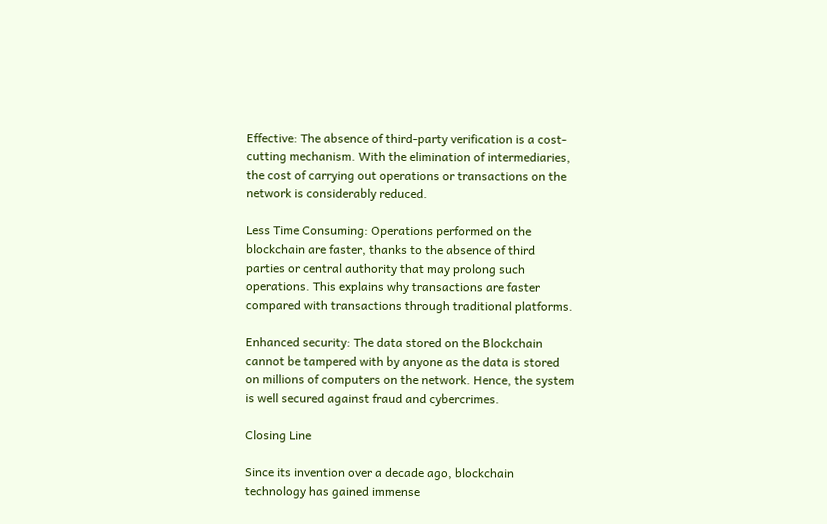Effective: The absence of third-party verification is a cost-cutting mechanism. With the elimination of intermediaries, the cost of carrying out operations or transactions on the network is considerably reduced.

Less Time Consuming: Operations performed on the blockchain are faster, thanks to the absence of third parties or central authority that may prolong such operations. This explains why transactions are faster compared with transactions through traditional platforms.

Enhanced security: The data stored on the Blockchain cannot be tampered with by anyone as the data is stored on millions of computers on the network. Hence, the system is well secured against fraud and cybercrimes.

Closing Line

Since its invention over a decade ago, blockchain technology has gained immense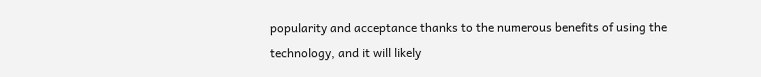popularity and acceptance thanks to the numerous benefits of using the technology, and it will likely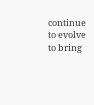continue to evolve to bring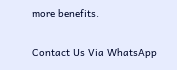more benefits.

Contact Us Via WhatsApp